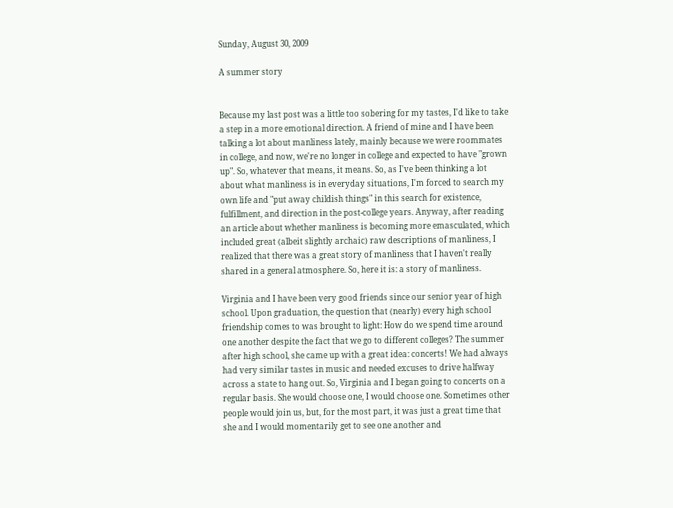Sunday, August 30, 2009

A summer story


Because my last post was a little too sobering for my tastes, I'd like to take a step in a more emotional direction. A friend of mine and I have been talking a lot about manliness lately, mainly because we were roommates in college, and now, we're no longer in college and expected to have "grown up". So, whatever that means, it means. So, as I've been thinking a lot about what manliness is in everyday situations, I'm forced to search my own life and "put away childish things" in this search for existence, fulfillment, and direction in the post-college years. Anyway, after reading an article about whether manliness is becoming more emasculated, which included great (albeit slightly archaic) raw descriptions of manliness, I realized that there was a great story of manliness that I haven't really shared in a general atmosphere. So, here it is: a story of manliness.

Virginia and I have been very good friends since our senior year of high school. Upon graduation, the question that (nearly) every high school friendship comes to was brought to light: How do we spend time around one another despite the fact that we go to different colleges? The summer after high school, she came up with a great idea: concerts! We had always had very similar tastes in music and needed excuses to drive halfway across a state to hang out. So, Virginia and I began going to concerts on a regular basis. She would choose one, I would choose one. Sometimes other people would join us, but, for the most part, it was just a great time that she and I would momentarily get to see one another and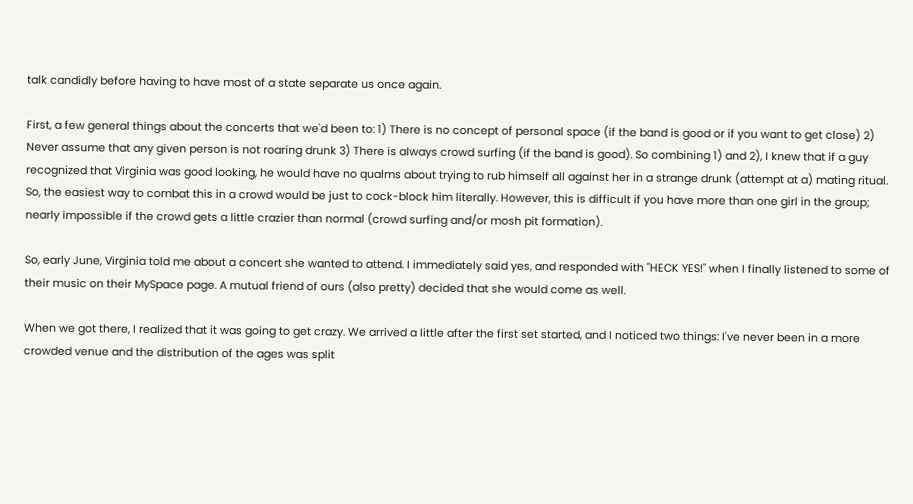talk candidly before having to have most of a state separate us once again.

First, a few general things about the concerts that we'd been to: 1) There is no concept of personal space (if the band is good or if you want to get close) 2) Never assume that any given person is not roaring drunk 3) There is always crowd surfing (if the band is good). So combining 1) and 2), I knew that if a guy recognized that Virginia was good looking, he would have no qualms about trying to rub himself all against her in a strange drunk (attempt at a) mating ritual. So, the easiest way to combat this in a crowd would be just to cock-block him literally. However, this is difficult if you have more than one girl in the group; nearly impossible if the crowd gets a little crazier than normal (crowd surfing and/or mosh pit formation).

So, early June, Virginia told me about a concert she wanted to attend. I immediately said yes, and responded with "HECK YES!" when I finally listened to some of their music on their MySpace page. A mutual friend of ours (also pretty) decided that she would come as well.

When we got there, I realized that it was going to get crazy. We arrived a little after the first set started, and I noticed two things: I've never been in a more crowded venue and the distribution of the ages was split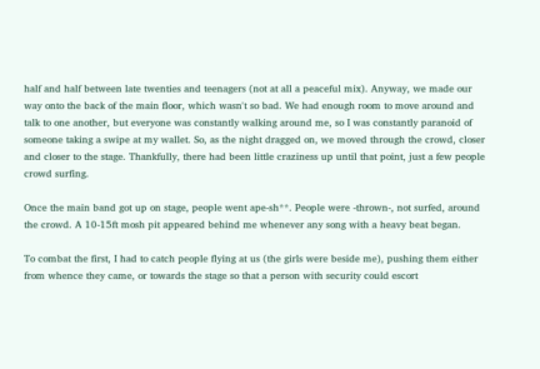half and half between late twenties and teenagers (not at all a peaceful mix). Anyway, we made our way onto the back of the main floor, which wasn't so bad. We had enough room to move around and talk to one another, but everyone was constantly walking around me, so I was constantly paranoid of someone taking a swipe at my wallet. So, as the night dragged on, we moved through the crowd, closer and closer to the stage. Thankfully, there had been little craziness up until that point, just a few people crowd surfing.

Once the main band got up on stage, people went ape-sh**. People were -thrown-, not surfed, around the crowd. A 10-15ft mosh pit appeared behind me whenever any song with a heavy beat began.

To combat the first, I had to catch people flying at us (the girls were beside me), pushing them either from whence they came, or towards the stage so that a person with security could escort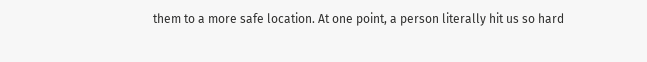them to a more safe location. At one point, a person literally hit us so hard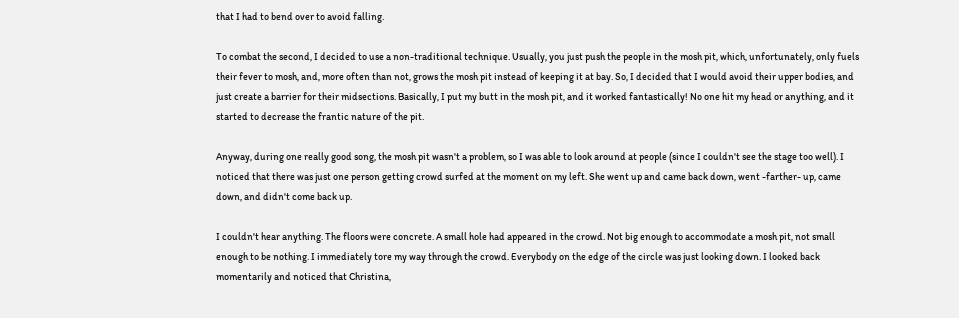that I had to bend over to avoid falling.

To combat the second, I decided to use a non-traditional technique. Usually, you just push the people in the mosh pit, which, unfortunately, only fuels their fever to mosh, and, more often than not, grows the mosh pit instead of keeping it at bay. So, I decided that I would avoid their upper bodies, and just create a barrier for their midsections. Basically, I put my butt in the mosh pit, and it worked fantastically! No one hit my head or anything, and it started to decrease the frantic nature of the pit.

Anyway, during one really good song, the mosh pit wasn't a problem, so I was able to look around at people (since I couldn't see the stage too well). I noticed that there was just one person getting crowd surfed at the moment on my left. She went up and came back down, went -farther- up, came down, and didn't come back up.

I couldn't hear anything. The floors were concrete. A small hole had appeared in the crowd. Not big enough to accommodate a mosh pit, not small enough to be nothing. I immediately tore my way through the crowd. Everybody on the edge of the circle was just looking down. I looked back momentarily and noticed that Christina,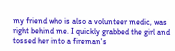my friend who is also a volunteer medic, was right behind me. I quickly grabbed the girl and tossed her into a fireman's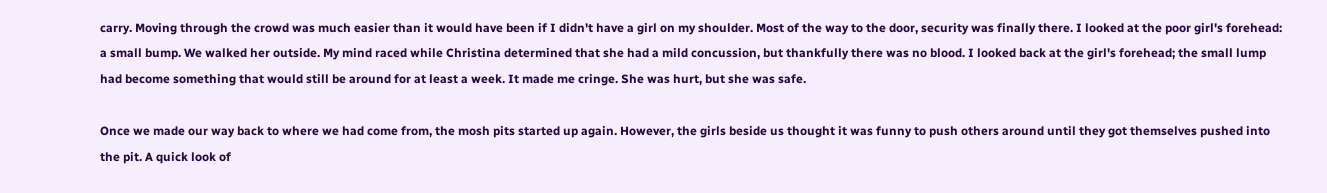carry. Moving through the crowd was much easier than it would have been if I didn't have a girl on my shoulder. Most of the way to the door, security was finally there. I looked at the poor girl's forehead: a small bump. We walked her outside. My mind raced while Christina determined that she had a mild concussion, but thankfully there was no blood. I looked back at the girl's forehead; the small lump had become something that would still be around for at least a week. It made me cringe. She was hurt, but she was safe.

Once we made our way back to where we had come from, the mosh pits started up again. However, the girls beside us thought it was funny to push others around until they got themselves pushed into the pit. A quick look of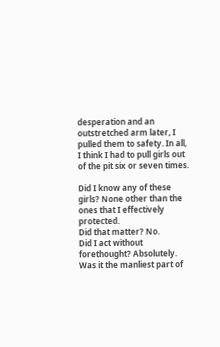desperation and an outstretched arm later, I pulled them to safety. In all, I think I had to pull girls out of the pit six or seven times.

Did I know any of these girls? None other than the ones that I effectively protected.
Did that matter? No.
Did I act without forethought? Absolutely.
Was it the manliest part of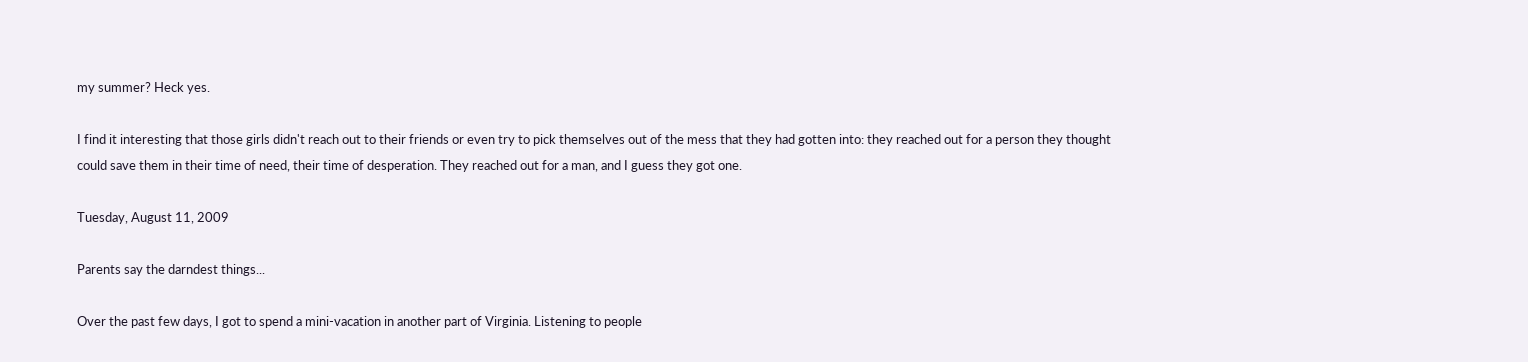my summer? Heck yes.

I find it interesting that those girls didn't reach out to their friends or even try to pick themselves out of the mess that they had gotten into: they reached out for a person they thought could save them in their time of need, their time of desperation. They reached out for a man, and I guess they got one.

Tuesday, August 11, 2009

Parents say the darndest things...

Over the past few days, I got to spend a mini-vacation in another part of Virginia. Listening to people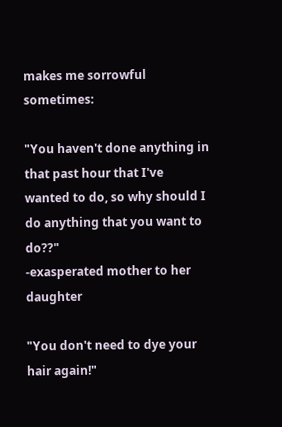makes me sorrowful sometimes:

"You haven't done anything in that past hour that I've wanted to do, so why should I do anything that you want to do??"
-exasperated mother to her daughter

"You don't need to dye your hair again!"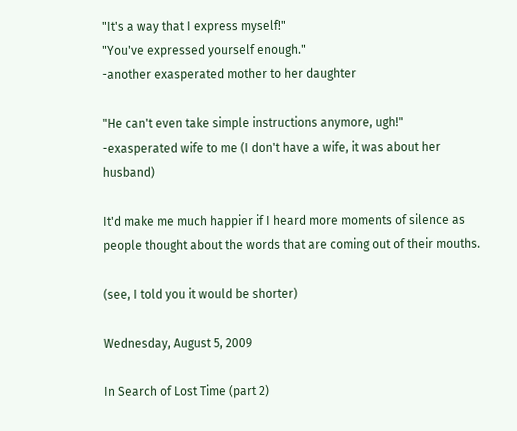"It's a way that I express myself!"
"You've expressed yourself enough."
-another exasperated mother to her daughter

"He can't even take simple instructions anymore, ugh!"
-exasperated wife to me (I don't have a wife, it was about her husband)

It'd make me much happier if I heard more moments of silence as people thought about the words that are coming out of their mouths.

(see, I told you it would be shorter)

Wednesday, August 5, 2009

In Search of Lost Time (part 2)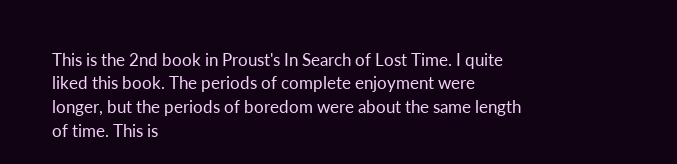This is the 2nd book in Proust's In Search of Lost Time. I quite liked this book. The periods of complete enjoyment were longer, but the periods of boredom were about the same length of time. This is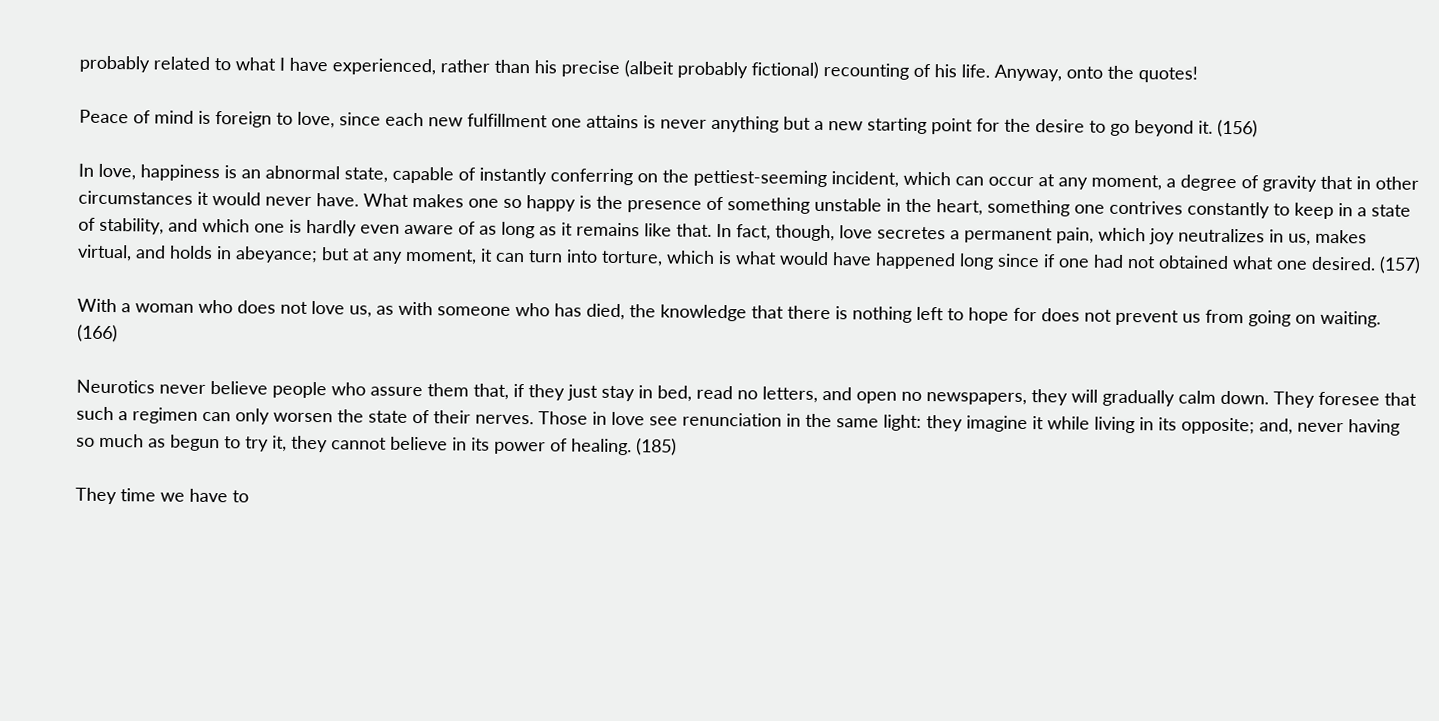probably related to what I have experienced, rather than his precise (albeit probably fictional) recounting of his life. Anyway, onto the quotes!

Peace of mind is foreign to love, since each new fulfillment one attains is never anything but a new starting point for the desire to go beyond it. (156)

In love, happiness is an abnormal state, capable of instantly conferring on the pettiest-seeming incident, which can occur at any moment, a degree of gravity that in other circumstances it would never have. What makes one so happy is the presence of something unstable in the heart, something one contrives constantly to keep in a state of stability, and which one is hardly even aware of as long as it remains like that. In fact, though, love secretes a permanent pain, which joy neutralizes in us, makes virtual, and holds in abeyance; but at any moment, it can turn into torture, which is what would have happened long since if one had not obtained what one desired. (157)

With a woman who does not love us, as with someone who has died, the knowledge that there is nothing left to hope for does not prevent us from going on waiting. (166)

Neurotics never believe people who assure them that, if they just stay in bed, read no letters, and open no newspapers, they will gradually calm down. They foresee that such a regimen can only worsen the state of their nerves. Those in love see renunciation in the same light: they imagine it while living in its opposite; and, never having so much as begun to try it, they cannot believe in its power of healing. (185)

They time we have to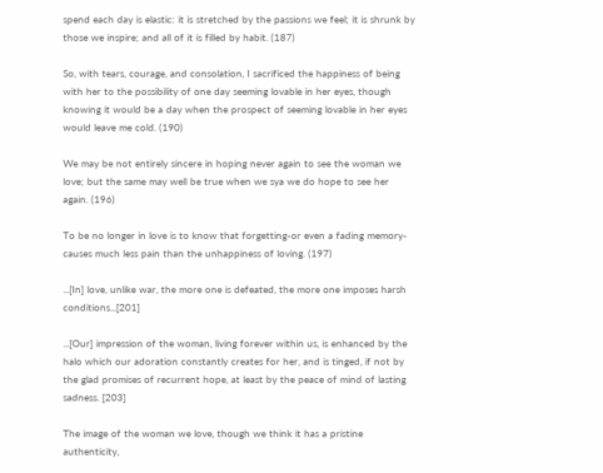spend each day is elastic: it is stretched by the passions we feel; it is shrunk by those we inspire; and all of it is filled by habit. (187)

So, with tears, courage, and consolation, I sacrificed the happiness of being with her to the possibility of one day seeming lovable in her eyes, though knowing it would be a day when the prospect of seeming lovable in her eyes would leave me cold. (190)

We may be not entirely sincere in hoping never again to see the woman we love; but the same may well be true when we sya we do hope to see her again. (196)

To be no longer in love is to know that forgetting-or even a fading memory-causes much less pain than the unhappiness of loving. (197)

...[In] love, unlike war, the more one is defeated, the more one imposes harsh conditions...[201]

...[Our] impression of the woman, living forever within us, is enhanced by the halo which our adoration constantly creates for her, and is tinged, if not by the glad promises of recurrent hope, at least by the peace of mind of lasting sadness. [203]

The image of the woman we love, though we think it has a pristine authenticity,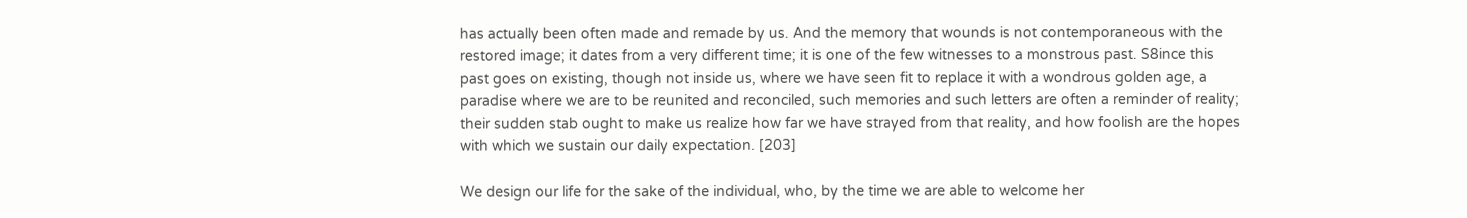has actually been often made and remade by us. And the memory that wounds is not contemporaneous with the restored image; it dates from a very different time; it is one of the few witnesses to a monstrous past. S8ince this past goes on existing, though not inside us, where we have seen fit to replace it with a wondrous golden age, a paradise where we are to be reunited and reconciled, such memories and such letters are often a reminder of reality; their sudden stab ought to make us realize how far we have strayed from that reality, and how foolish are the hopes with which we sustain our daily expectation. [203]

We design our life for the sake of the individual, who, by the time we are able to welcome her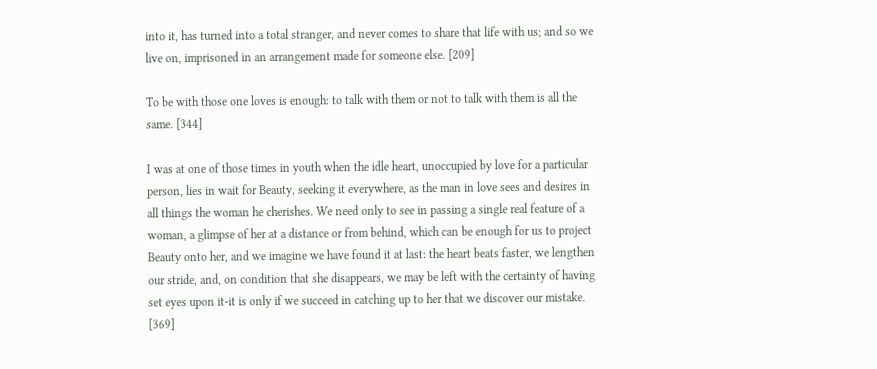into it, has turned into a total stranger, and never comes to share that life with us; and so we live on, imprisoned in an arrangement made for someone else. [209]

To be with those one loves is enough: to talk with them or not to talk with them is all the same. [344]

I was at one of those times in youth when the idle heart, unoccupied by love for a particular person, lies in wait for Beauty, seeking it everywhere, as the man in love sees and desires in all things the woman he cherishes. We need only to see in passing a single real feature of a woman, a glimpse of her at a distance or from behind, which can be enough for us to project Beauty onto her, and we imagine we have found it at last: the heart beats faster, we lengthen our stride, and, on condition that she disappears, we may be left with the certainty of having set eyes upon it-it is only if we succeed in catching up to her that we discover our mistake. [369]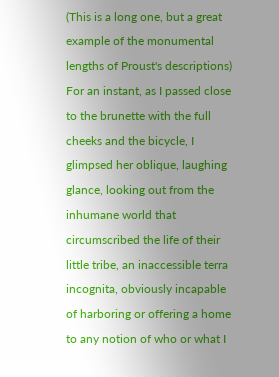(This is a long one, but a great example of the monumental lengths of Proust's descriptions)
For an instant, as I passed close to the brunette with the full cheeks and the bicycle, I glimpsed her oblique, laughing glance, looking out from the inhumane world that circumscribed the life of their little tribe, an inaccessible terra incognita, obviously incapable of harboring or offering a home to any notion of who or what I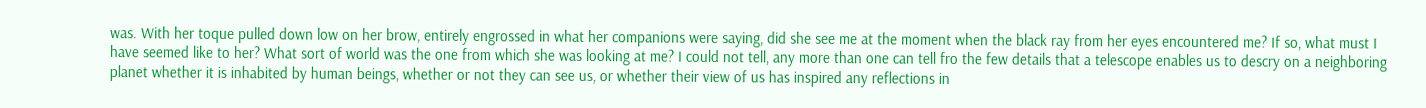was. With her toque pulled down low on her brow, entirely engrossed in what her companions were saying, did she see me at the moment when the black ray from her eyes encountered me? If so, what must I have seemed like to her? What sort of world was the one from which she was looking at me? I could not tell, any more than one can tell fro the few details that a telescope enables us to descry on a neighboring planet whether it is inhabited by human beings, whether or not they can see us, or whether their view of us has inspired any reflections in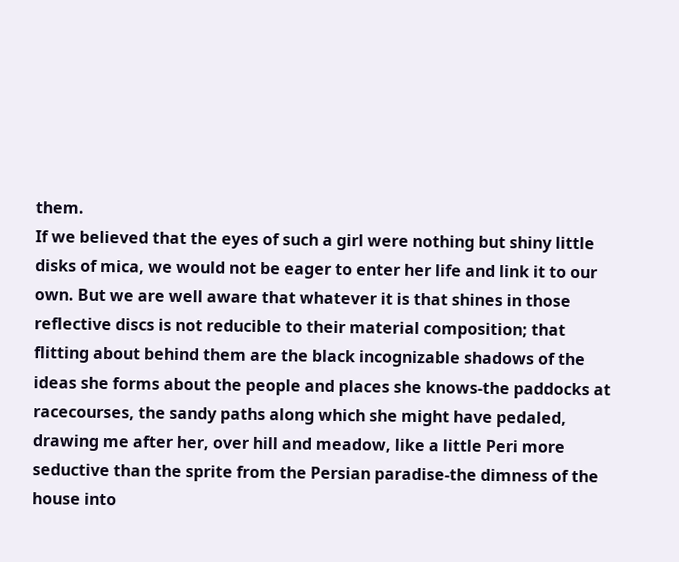them.
If we believed that the eyes of such a girl were nothing but shiny little disks of mica, we would not be eager to enter her life and link it to our own. But we are well aware that whatever it is that shines in those reflective discs is not reducible to their material composition; that flitting about behind them are the black incognizable shadows of the ideas she forms about the people and places she knows-the paddocks at racecourses, the sandy paths along which she might have pedaled, drawing me after her, over hill and meadow, like a little Peri more seductive than the sprite from the Persian paradise-the dimness of the house into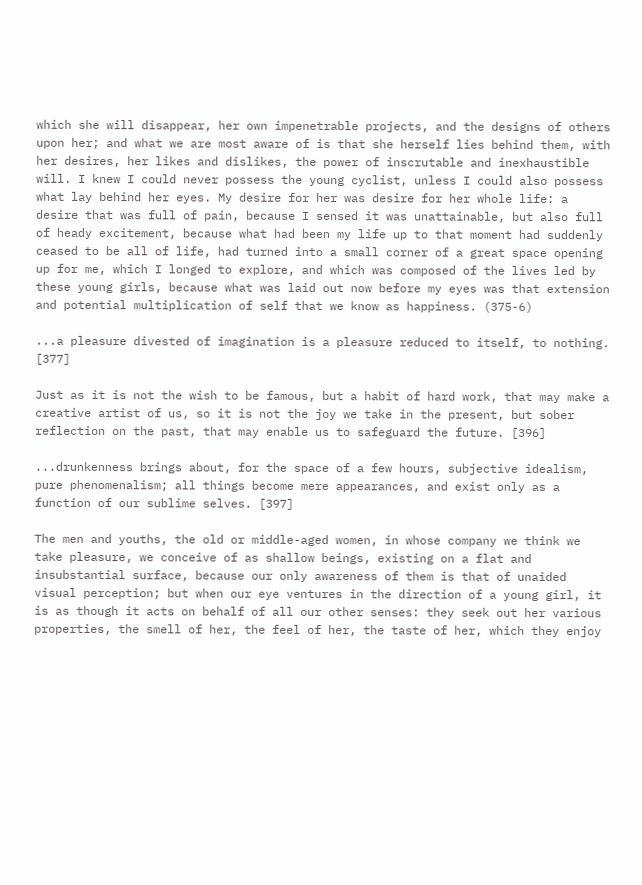which she will disappear, her own impenetrable projects, and the designs of others upon her; and what we are most aware of is that she herself lies behind them, with her desires, her likes and dislikes, the power of inscrutable and inexhaustible will. I knew I could never possess the young cyclist, unless I could also possess what lay behind her eyes. My desire for her was desire for her whole life: a desire that was full of pain, because I sensed it was unattainable, but also full of heady excitement, because what had been my life up to that moment had suddenly ceased to be all of life, had turned into a small corner of a great space opening up for me, which I longed to explore, and which was composed of the lives led by these young girls, because what was laid out now before my eyes was that extension and potential multiplication of self that we know as happiness. (375-6)

...a pleasure divested of imagination is a pleasure reduced to itself, to nothing. [377]

Just as it is not the wish to be famous, but a habit of hard work, that may make a creative artist of us, so it is not the joy we take in the present, but sober reflection on the past, that may enable us to safeguard the future. [396]

...drunkenness brings about, for the space of a few hours, subjective idealism, pure phenomenalism; all things become mere appearances, and exist only as a function of our sublime selves. [397]

The men and youths, the old or middle-aged women, in whose company we think we take pleasure, we conceive of as shallow beings, existing on a flat and insubstantial surface, because our only awareness of them is that of unaided visual perception; but when our eye ventures in the direction of a young girl, it is as though it acts on behalf of all our other senses: they seek out her various properties, the smell of her, the feel of her, the taste of her, which they enjoy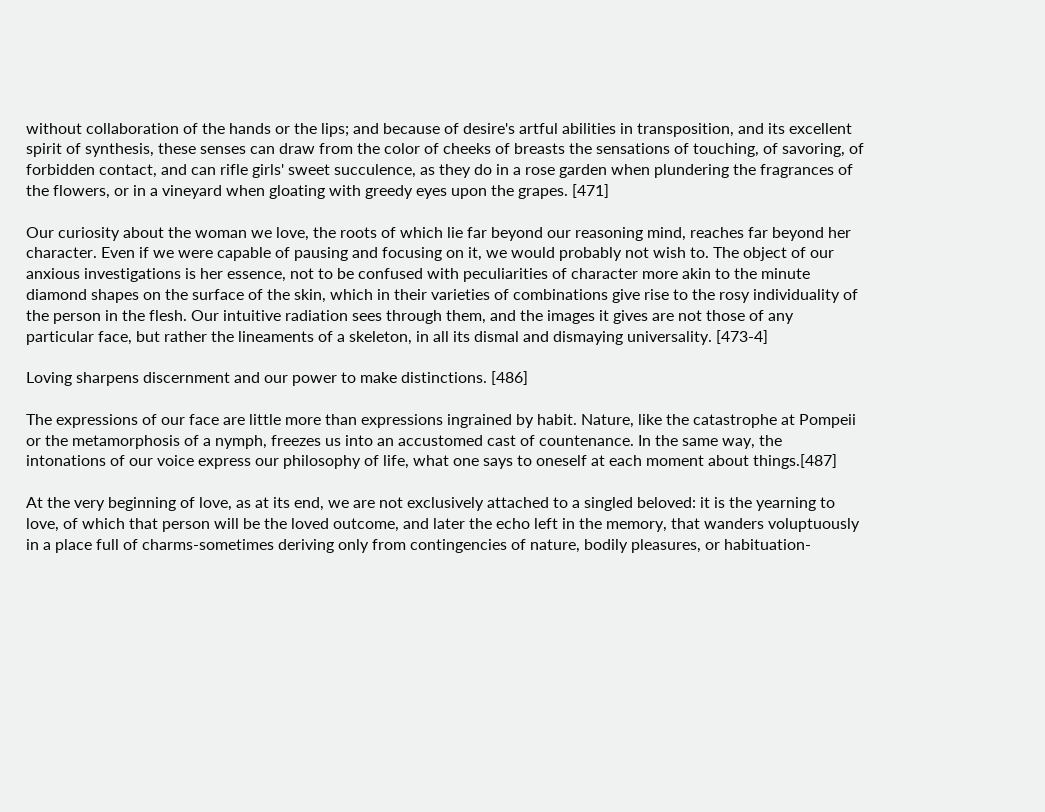without collaboration of the hands or the lips; and because of desire's artful abilities in transposition, and its excellent spirit of synthesis, these senses can draw from the color of cheeks of breasts the sensations of touching, of savoring, of forbidden contact, and can rifle girls' sweet succulence, as they do in a rose garden when plundering the fragrances of the flowers, or in a vineyard when gloating with greedy eyes upon the grapes. [471]

Our curiosity about the woman we love, the roots of which lie far beyond our reasoning mind, reaches far beyond her character. Even if we were capable of pausing and focusing on it, we would probably not wish to. The object of our anxious investigations is her essence, not to be confused with peculiarities of character more akin to the minute diamond shapes on the surface of the skin, which in their varieties of combinations give rise to the rosy individuality of the person in the flesh. Our intuitive radiation sees through them, and the images it gives are not those of any particular face, but rather the lineaments of a skeleton, in all its dismal and dismaying universality. [473-4]

Loving sharpens discernment and our power to make distinctions. [486]

The expressions of our face are little more than expressions ingrained by habit. Nature, like the catastrophe at Pompeii or the metamorphosis of a nymph, freezes us into an accustomed cast of countenance. In the same way, the intonations of our voice express our philosophy of life, what one says to oneself at each moment about things.[487]

At the very beginning of love, as at its end, we are not exclusively attached to a singled beloved: it is the yearning to love, of which that person will be the loved outcome, and later the echo left in the memory, that wanders voluptuously in a place full of charms-sometimes deriving only from contingencies of nature, bodily pleasures, or habituation-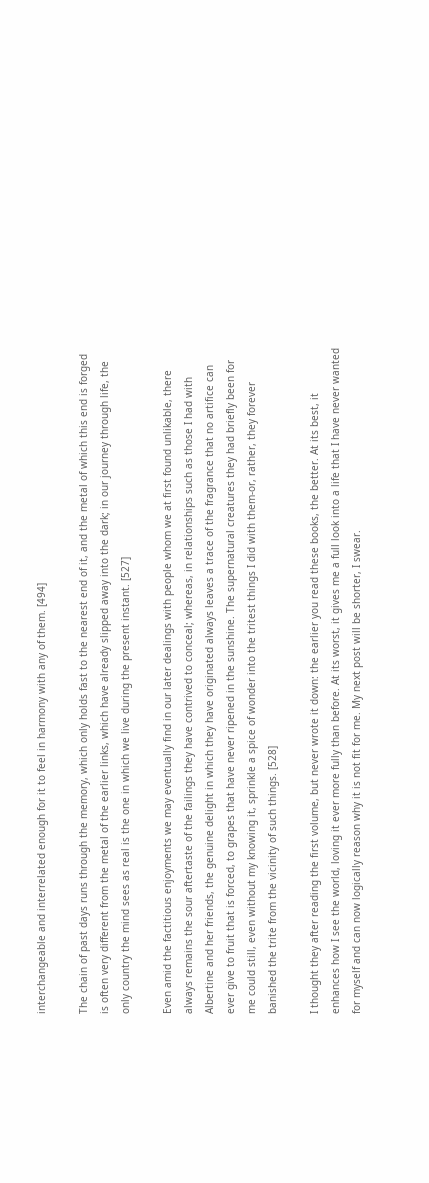interchangeable and interrelated enough for it to feel in harmony with any of them. [494]

The chain of past days runs through the memory, which only holds fast to the nearest end of it, and the metal of which this end is forged is often very different from the metal of the earlier links, which have already slipped away into the dark; in our journey through life, the only country the mind sees as real is the one in which we live during the present instant. [527]

Even amid the factitious enjoyments we may eventually find in our later dealings with people whom we at first found unlikable, there always remains the sour aftertaste of the failings they have contrived to conceal; whereas, in relationships such as those I had with Albertine and her friends, the genuine delight in which they have originated always leaves a trace of the fragrance that no artifice can ever give to fruit that is forced, to grapes that have never ripened in the sunshine. The supernatural creatures they had briefly been for me could still, even without my knowing it, sprinkle a spice of wonder into the tritest things I did with them-or, rather, they forever banished the trite from the vicinity of such things. [528]

I thought they after reading the first volume, but never wrote it down: the earlier you read these books, the better. At its best, it enhances how I see the world, loving it ever more fully than before. At its worst, it gives me a full look into a life that I have never wanted for myself and can now logically reason why it is not fit for me. My next post will be shorter, I swear.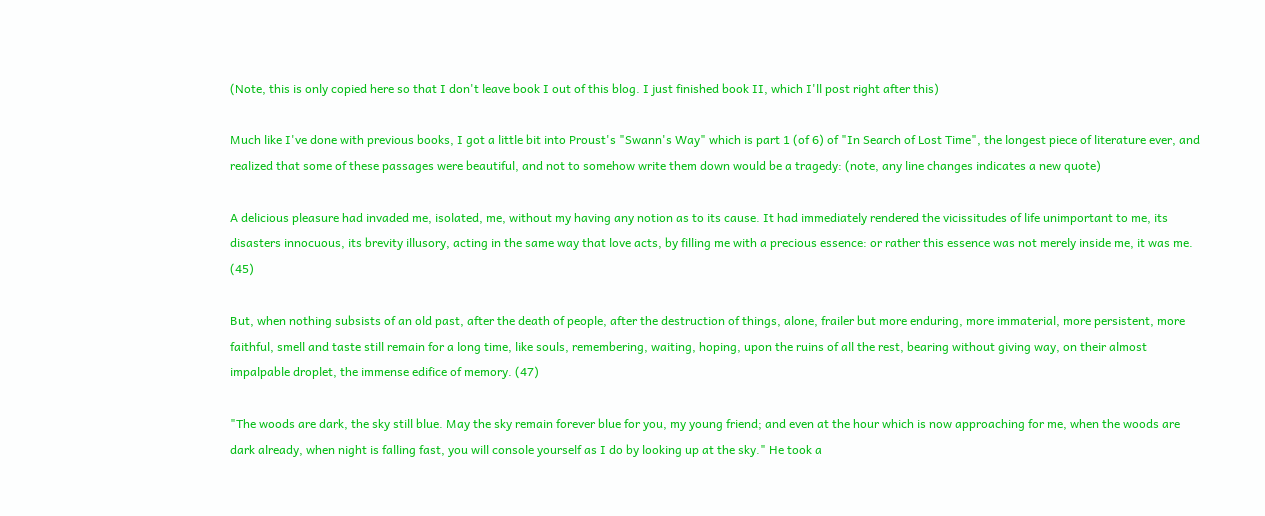(Note, this is only copied here so that I don't leave book I out of this blog. I just finished book II, which I'll post right after this)

Much like I've done with previous books, I got a little bit into Proust's "Swann's Way" which is part 1 (of 6) of "In Search of Lost Time", the longest piece of literature ever, and realized that some of these passages were beautiful, and not to somehow write them down would be a tragedy: (note, any line changes indicates a new quote)

A delicious pleasure had invaded me, isolated, me, without my having any notion as to its cause. It had immediately rendered the vicissitudes of life unimportant to me, its disasters innocuous, its brevity illusory, acting in the same way that love acts, by filling me with a precious essence: or rather this essence was not merely inside me, it was me. (45)

But, when nothing subsists of an old past, after the death of people, after the destruction of things, alone, frailer but more enduring, more immaterial, more persistent, more faithful, smell and taste still remain for a long time, like souls, remembering, waiting, hoping, upon the ruins of all the rest, bearing without giving way, on their almost impalpable droplet, the immense edifice of memory. (47)

"The woods are dark, the sky still blue. May the sky remain forever blue for you, my young friend; and even at the hour which is now approaching for me, when the woods are dark already, when night is falling fast, you will console yourself as I do by looking up at the sky." He took a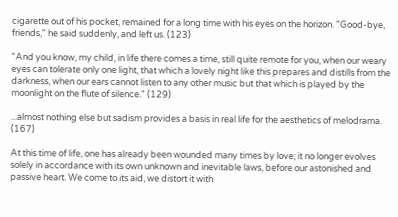cigarette out of his pocket, remained for a long time with his eyes on the horizon. "Good-bye, friends," he said suddenly, and left us. (123)

"And you know, my child, in life there comes a time, still quite remote for you, when our weary eyes can tolerate only one light, that which a lovely night like this prepares and distills from the darkness, when our ears cannot listen to any other music but that which is played by the moonlight on the flute of silence." (129)

...almost nothing else but sadism provides a basis in real life for the aesthetics of melodrama. (167)

At this time of life, one has already been wounded many times by love; it no longer evolves solely in accordance with its own unknown and inevitable laws, before our astonished and passive heart. We come to its aid, we distort it with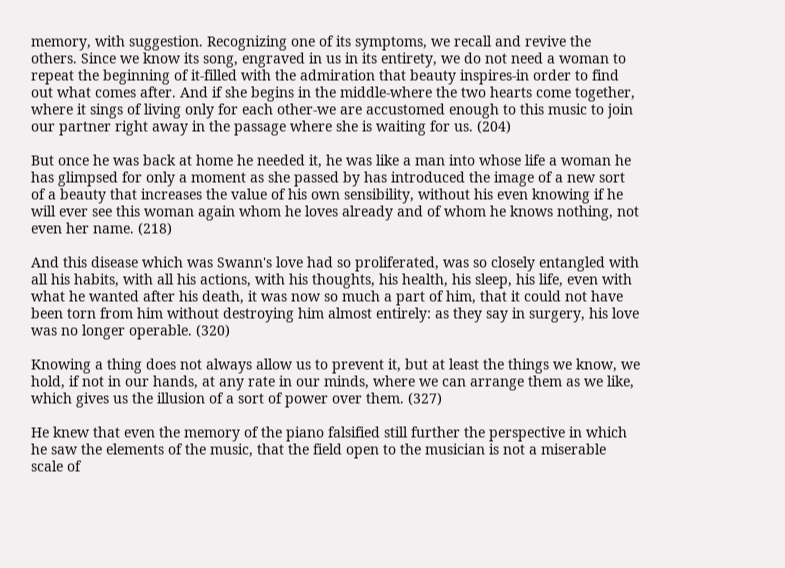memory, with suggestion. Recognizing one of its symptoms, we recall and revive the others. Since we know its song, engraved in us in its entirety, we do not need a woman to repeat the beginning of it-filled with the admiration that beauty inspires-in order to find out what comes after. And if she begins in the middle-where the two hearts come together, where it sings of living only for each other-we are accustomed enough to this music to join our partner right away in the passage where she is waiting for us. (204)

But once he was back at home he needed it, he was like a man into whose life a woman he has glimpsed for only a moment as she passed by has introduced the image of a new sort of a beauty that increases the value of his own sensibility, without his even knowing if he will ever see this woman again whom he loves already and of whom he knows nothing, not even her name. (218)

And this disease which was Swann's love had so proliferated, was so closely entangled with all his habits, with all his actions, with his thoughts, his health, his sleep, his life, even with what he wanted after his death, it was now so much a part of him, that it could not have been torn from him without destroying him almost entirely: as they say in surgery, his love was no longer operable. (320)

Knowing a thing does not always allow us to prevent it, but at least the things we know, we hold, if not in our hands, at any rate in our minds, where we can arrange them as we like, which gives us the illusion of a sort of power over them. (327)

He knew that even the memory of the piano falsified still further the perspective in which he saw the elements of the music, that the field open to the musician is not a miserable scale of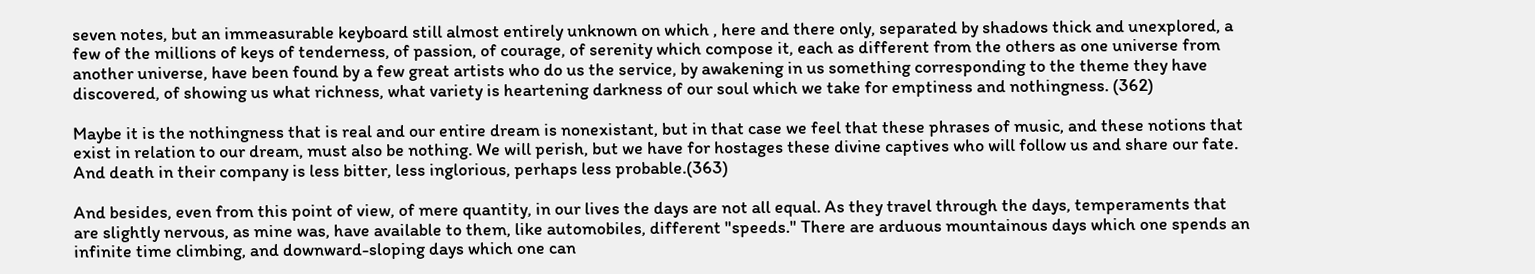seven notes, but an immeasurable keyboard still almost entirely unknown on which , here and there only, separated by shadows thick and unexplored, a few of the millions of keys of tenderness, of passion, of courage, of serenity which compose it, each as different from the others as one universe from another universe, have been found by a few great artists who do us the service, by awakening in us something corresponding to the theme they have discovered, of showing us what richness, what variety is heartening darkness of our soul which we take for emptiness and nothingness. (362)

Maybe it is the nothingness that is real and our entire dream is nonexistant, but in that case we feel that these phrases of music, and these notions that exist in relation to our dream, must also be nothing. We will perish, but we have for hostages these divine captives who will follow us and share our fate. And death in their company is less bitter, less inglorious, perhaps less probable.(363)

And besides, even from this point of view, of mere quantity, in our lives the days are not all equal. As they travel through the days, temperaments that are slightly nervous, as mine was, have available to them, like automobiles, different "speeds." There are arduous mountainous days which one spends an infinite time climbing, and downward-sloping days which one can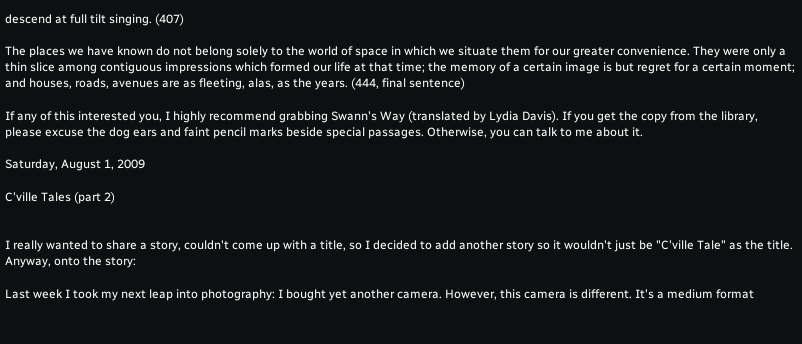descend at full tilt singing. (407)

The places we have known do not belong solely to the world of space in which we situate them for our greater convenience. They were only a thin slice among contiguous impressions which formed our life at that time; the memory of a certain image is but regret for a certain moment; and houses, roads, avenues are as fleeting, alas, as the years. (444, final sentence)

If any of this interested you, I highly recommend grabbing Swann's Way (translated by Lydia Davis). If you get the copy from the library, please excuse the dog ears and faint pencil marks beside special passages. Otherwise, you can talk to me about it.

Saturday, August 1, 2009

C'ville Tales (part 2)


I really wanted to share a story, couldn't come up with a title, so I decided to add another story so it wouldn't just be "C'ville Tale" as the title. Anyway, onto the story:

Last week I took my next leap into photography: I bought yet another camera. However, this camera is different. It's a medium format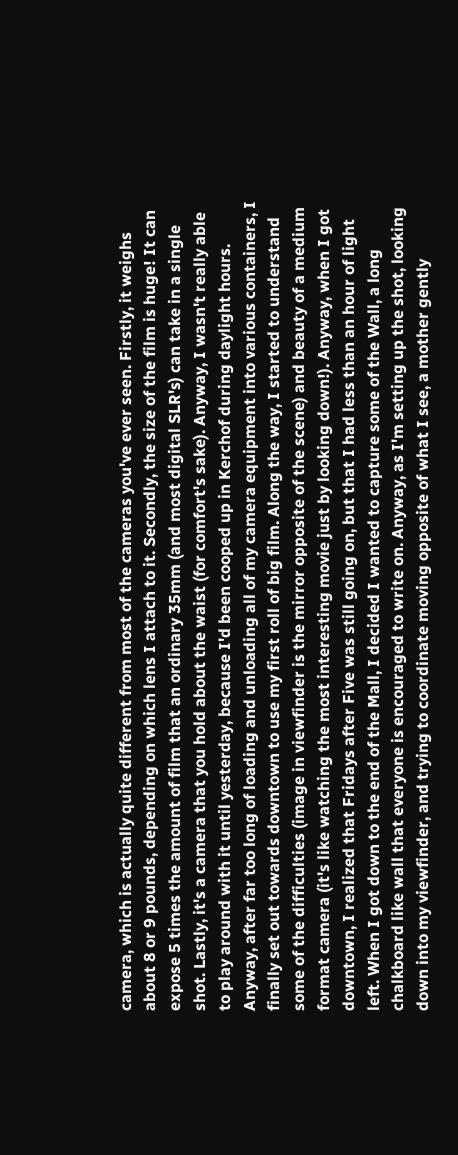camera, which is actually quite different from most of the cameras you've ever seen. Firstly, it weighs about 8 or 9 pounds, depending on which lens I attach to it. Secondly, the size of the film is huge! It can expose 5 times the amount of film that an ordinary 35mm (and most digital SLR's) can take in a single shot. Lastly, it's a camera that you hold about the waist (for comfort's sake). Anyway, I wasn't really able to play around with it until yesterday, because I'd been cooped up in Kerchof during daylight hours. Anyway, after far too long of loading and unloading all of my camera equipment into various containers, I finally set out towards downtown to use my first roll of big film. Along the way, I started to understand some of the difficulties (image in viewfinder is the mirror opposite of the scene) and beauty of a medium format camera (it's like watching the most interesting movie just by looking down!). Anyway, when I got downtown, I realized that Fridays after Five was still going on, but that I had less than an hour of light left. When I got down to the end of the Mall, I decided I wanted to capture some of the Wall, a long chalkboard like wall that everyone is encouraged to write on. Anyway, as I'm setting up the shot, looking down into my viewfinder, and trying to coordinate moving opposite of what I see, a mother gently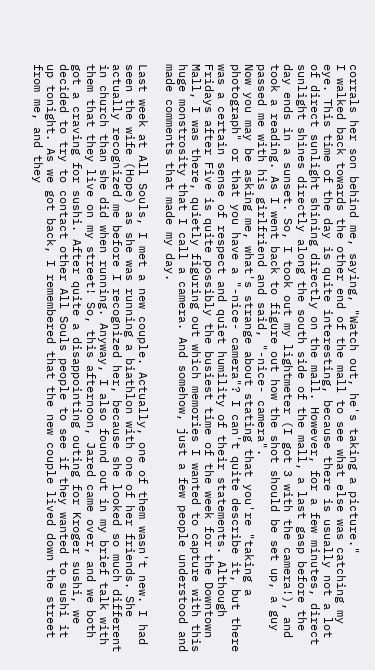corrals her son behind me, saying, "Watch out, he's taking a picture."
I walked back towards the other end of the mall to see what else was catching my eye. This time of the day is quite interesting, because there is usually not a lot of direct sunlight shining directly on the mall. However, for a few minutes, direct sunlight shines directly along the south side of the mall, a last gasp before the day ends in a sunset. So, I took out my lightmeter (I got 3 with the camera!), and took a reading. As I went back to figure out how the shot should be set up, a guy passed me with his girlfriend and said, "-nice- camera".
Now you may be asking me, what's strange about stating that you're "taking a photograph" or that you have a "-nice- camera"? I can't quite describe it, but there was a certain sense of respect and quiet humility of their statements. Although Fridays after Five is quite possibly the busiest time of the week for the Downtown Mall, I was there, quietly figuring out which memories I wanted to capture with this huge monstrosity that I call a camera. And somehow, just a few people understood and made comments that made my day.

Last week at All Souls, I met a new couple. Actually, one of them wasn't new. I had seen the wife (Hope) as she was running a biathlon with one of her friends. She actually recognized me before I recognized her, because she looked so much different in church than she did when running. Anyway, I also found out in my brief talk with them that they live on my street! So, this afternoon, Jared came over, and we both got a craving for sushi. After quite a disappointing outing for Kroger sushi, we decided to try to contact other All Souls people to see if they wanted to sushi it up tonight. As we got back, I remembered that the new couple lived down the street from me, and they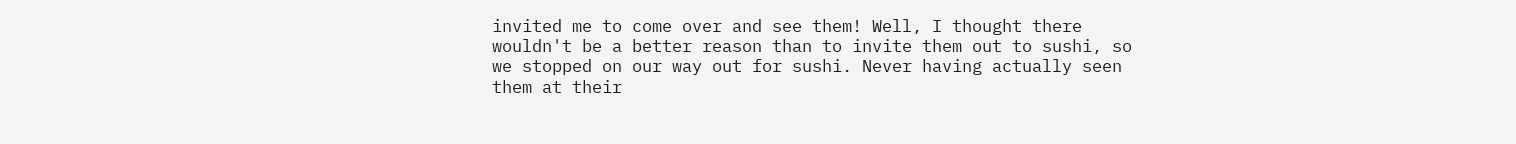invited me to come over and see them! Well, I thought there wouldn't be a better reason than to invite them out to sushi, so we stopped on our way out for sushi. Never having actually seen them at their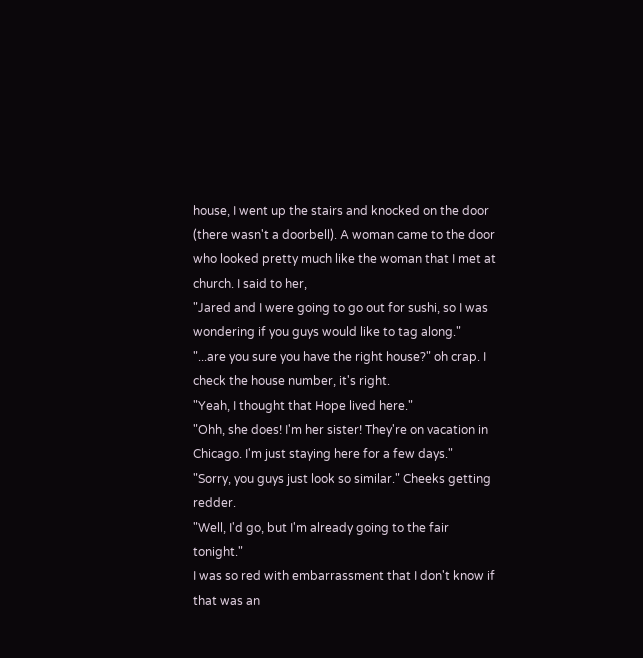house, I went up the stairs and knocked on the door (there wasn't a doorbell). A woman came to the door who looked pretty much like the woman that I met at church. I said to her,
"Jared and I were going to go out for sushi, so I was wondering if you guys would like to tag along."
"...are you sure you have the right house?" oh crap. I check the house number, it's right.
"Yeah, I thought that Hope lived here."
"Ohh, she does! I'm her sister! They're on vacation in Chicago. I'm just staying here for a few days."
"Sorry, you guys just look so similar." Cheeks getting redder.
"Well, I'd go, but I'm already going to the fair tonight."
I was so red with embarrassment that I don't know if that was an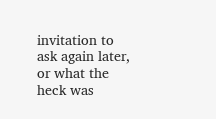invitation to ask again later, or what the heck was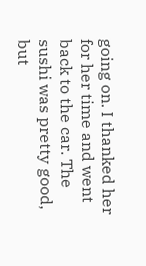going on. I thanked her for her time and went back to the car. The sushi was pretty good, but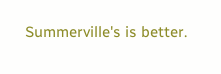Summerville's is better.